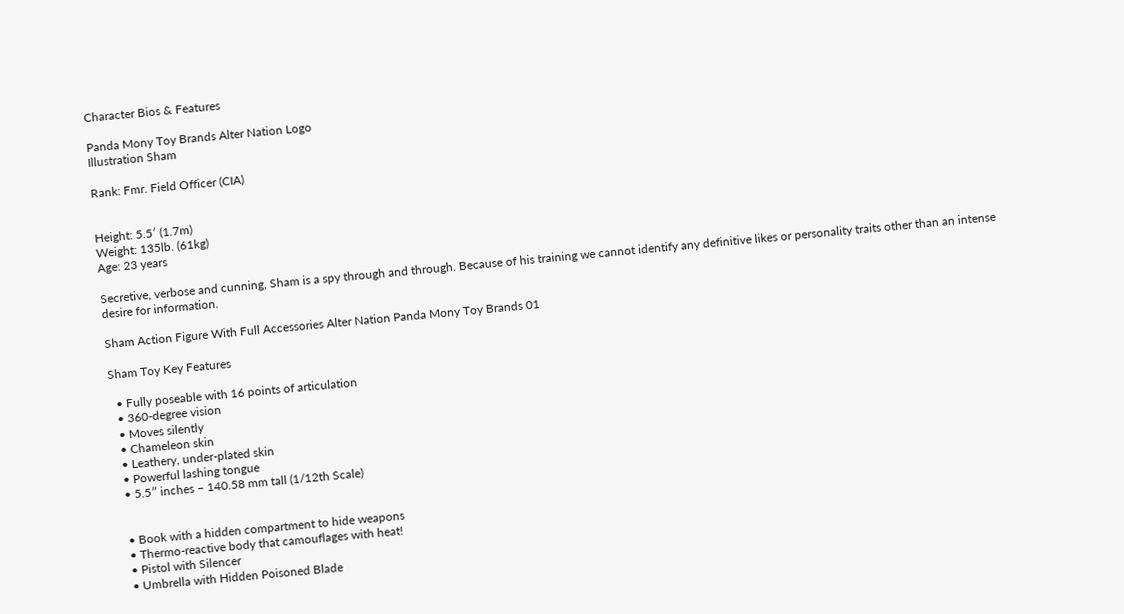Character Bios & Features

Panda Mony Toy Brands Alter Nation Logo
Illustration Sham

Rank: Fmr. Field Officer (CIA)


Height: 5.5′ (1.7m)
Weight: 135lb. (61kg)
Age: 23 years

Secretive, verbose and cunning, Sham is a spy through and through. Because of his training we cannot identify any definitive likes or personality traits other than an intense desire for information.

Sham Action Figure With Full Accessories Alter Nation Panda Mony Toy Brands 01

Sham Toy Key Features

  • Fully poseable with 16 points of articulation
  • 360-degree vision
  • Moves silently
  • Chameleon skin
  • Leathery, under-plated skin
  • Powerful lashing tongue
  • 5.5″ inches – 140.58 mm tall (1/12th Scale)


  • Book with a hidden compartment to hide weapons
  • Thermo-reactive body that camouflages with heat!
  • Pistol with Silencer
  • Umbrella with Hidden Poisoned Blade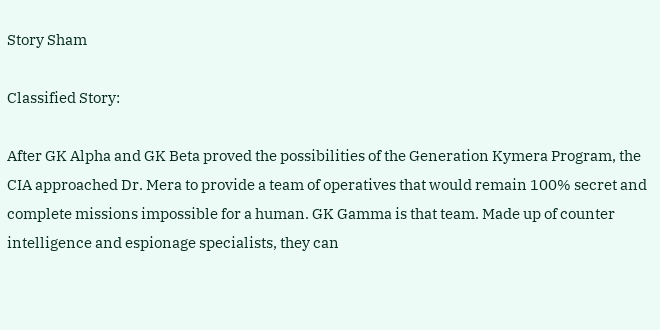Story Sham

Classified Story:

After GK Alpha and GK Beta proved the possibilities of the Generation Kymera Program, the CIA approached Dr. Mera to provide a team of operatives that would remain 100% secret and complete missions impossible for a human. GK Gamma is that team. Made up of counter intelligence and espionage specialists, they can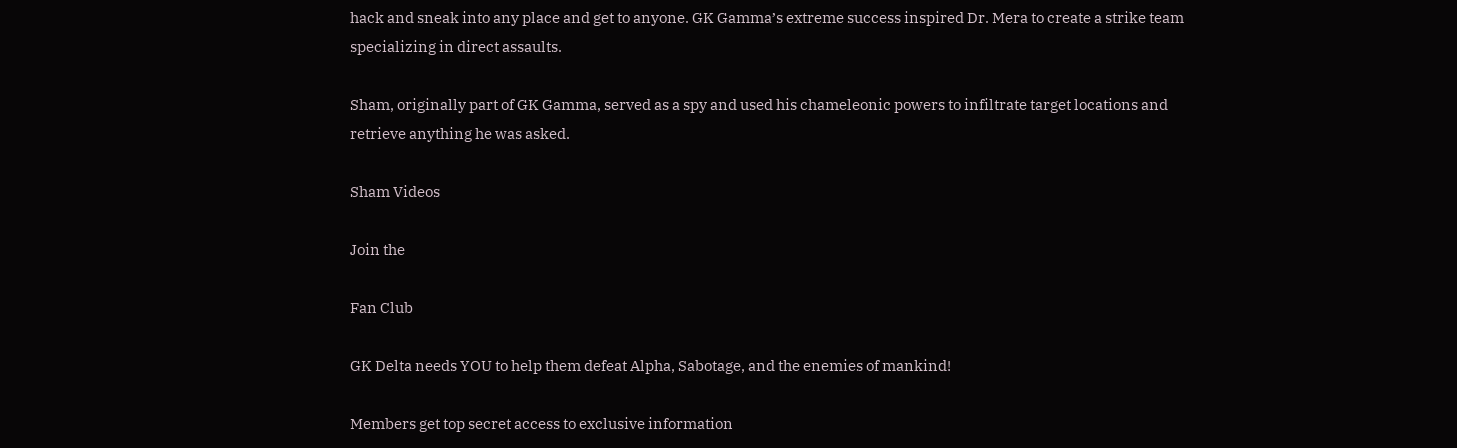hack and sneak into any place and get to anyone. GK Gamma’s extreme success inspired Dr. Mera to create a strike team specializing in direct assaults.

Sham, originally part of GK Gamma, served as a spy and used his chameleonic powers to infiltrate target locations and retrieve anything he was asked.

Sham Videos

Join the

Fan Club

GK Delta needs YOU to help them defeat Alpha, Sabotage, and the enemies of mankind!

Members get top secret access to exclusive information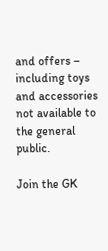and offers – including toys and accessories not available to the general public.

Join the GK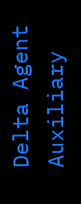Delta Agent Auxiliary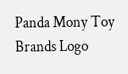Panda Mony Toy Brands Logo